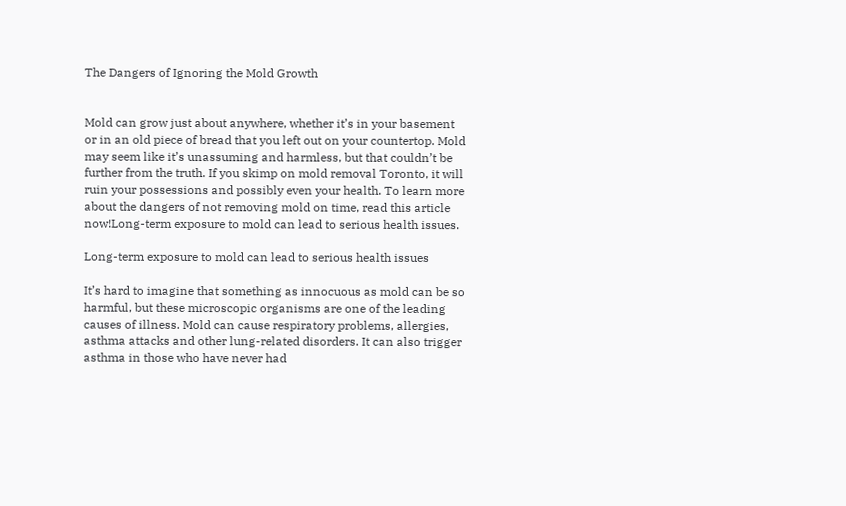The Dangers of Ignoring the Mold Growth


Mold can grow just about anywhere, whether it’s in your basement or in an old piece of bread that you left out on your countertop. Mold may seem like it’s unassuming and harmless, but that couldn’t be further from the truth. If you skimp on mold removal Toronto, it will ruin your possessions and possibly even your health. To learn more about the dangers of not removing mold on time, read this article now!Long-term exposure to mold can lead to serious health issues.

Long-term exposure to mold can lead to serious health issues

It’s hard to imagine that something as innocuous as mold can be so harmful, but these microscopic organisms are one of the leading causes of illness. Mold can cause respiratory problems, allergies, asthma attacks and other lung-related disorders. It can also trigger asthma in those who have never had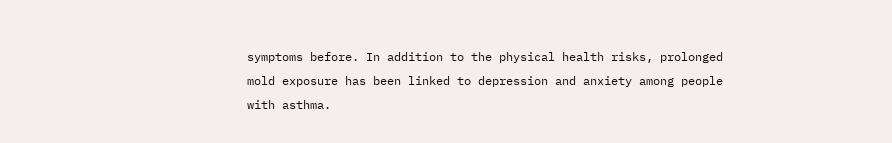symptoms before. In addition to the physical health risks, prolonged mold exposure has been linked to depression and anxiety among people with asthma.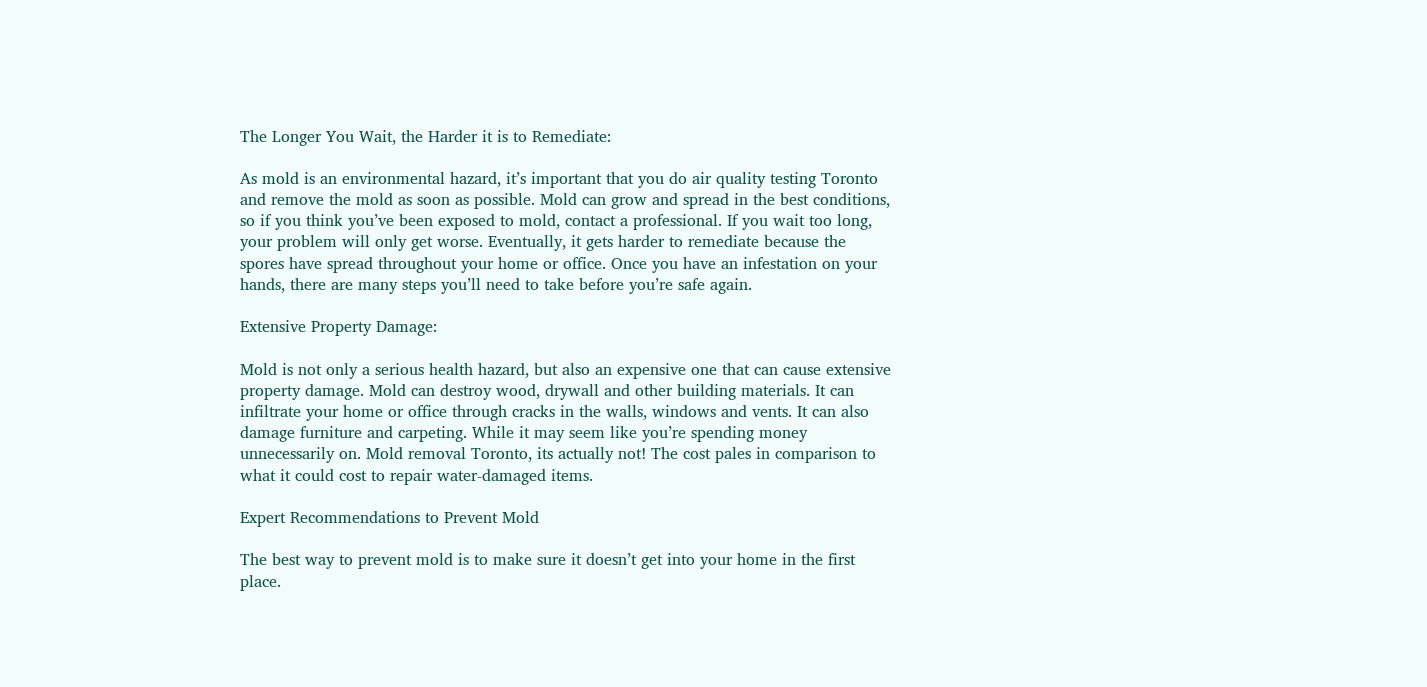The Longer You Wait, the Harder it is to Remediate:

As mold is an environmental hazard, it’s important that you do air quality testing Toronto and remove the mold as soon as possible. Mold can grow and spread in the best conditions, so if you think you’ve been exposed to mold, contact a professional. If you wait too long, your problem will only get worse. Eventually, it gets harder to remediate because the spores have spread throughout your home or office. Once you have an infestation on your hands, there are many steps you’ll need to take before you’re safe again.

Extensive Property Damage:

Mold is not only a serious health hazard, but also an expensive one that can cause extensive property damage. Mold can destroy wood, drywall and other building materials. It can infiltrate your home or office through cracks in the walls, windows and vents. It can also damage furniture and carpeting. While it may seem like you’re spending money unnecessarily on. Mold removal Toronto, its actually not! The cost pales in comparison to what it could cost to repair water-damaged items.

Expert Recommendations to Prevent Mold

The best way to prevent mold is to make sure it doesn’t get into your home in the first place.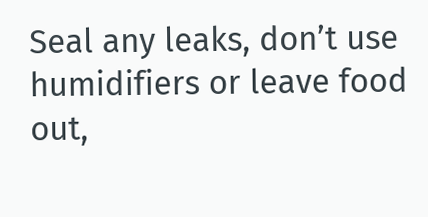Seal any leaks, don’t use humidifiers or leave food out,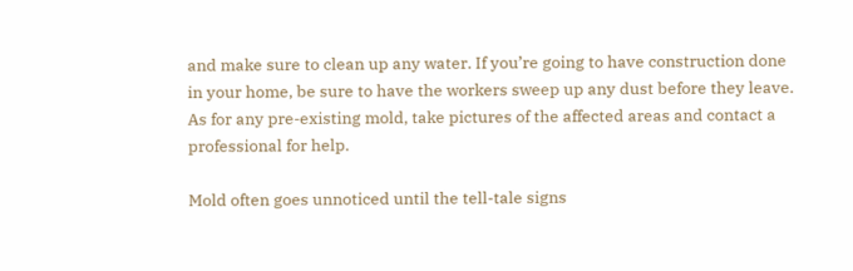and make sure to clean up any water. If you’re going to have construction done in your home, be sure to have the workers sweep up any dust before they leave. As for any pre-existing mold, take pictures of the affected areas and contact a professional for help.

Mold often goes unnoticed until the tell-tale signs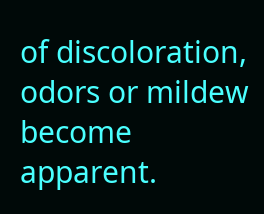of discoloration, odors or mildew become apparent.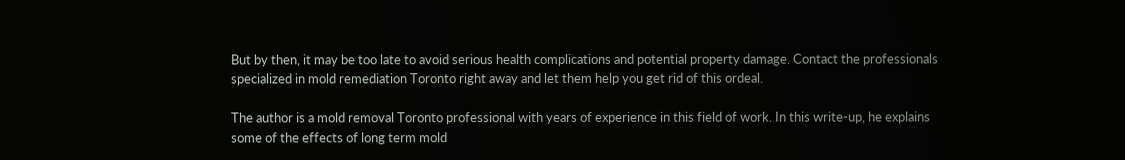But by then, it may be too late to avoid serious health complications and potential property damage. Contact the professionals specialized in mold remediation Toronto right away and let them help you get rid of this ordeal.

The author is a mold removal Toronto professional with years of experience in this field of work. In this write-up, he explains some of the effects of long term mold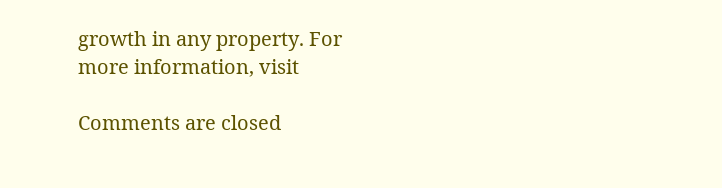growth in any property. For more information, visit

Comments are closed